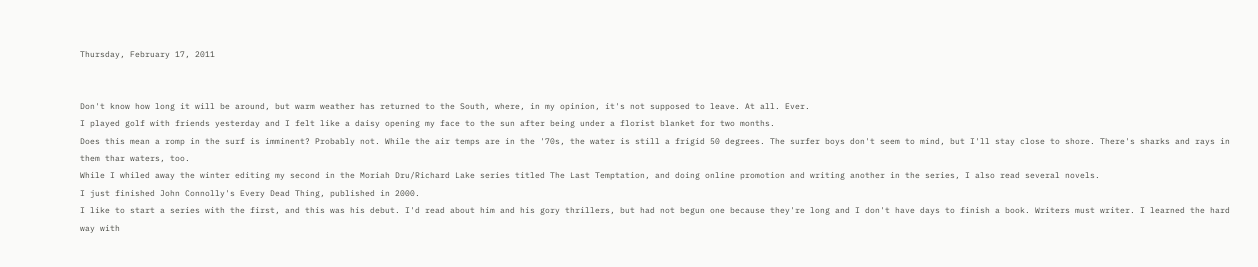Thursday, February 17, 2011


Don't know how long it will be around, but warm weather has returned to the South, where, in my opinion, it's not supposed to leave. At all. Ever.
I played golf with friends yesterday and I felt like a daisy opening my face to the sun after being under a florist blanket for two months.
Does this mean a romp in the surf is imminent? Probably not. While the air temps are in the '70s, the water is still a frigid 50 degrees. The surfer boys don't seem to mind, but I'll stay close to shore. There's sharks and rays in them thar waters, too.
While I whiled away the winter editing my second in the Moriah Dru/Richard Lake series titled The Last Temptation, and doing online promotion and writing another in the series, I also read several novels.
I just finished John Connolly's Every Dead Thing, published in 2000.
I like to start a series with the first, and this was his debut. I'd read about him and his gory thrillers, but had not begun one because they're long and I don't have days to finish a book. Writers must writer. I learned the hard way with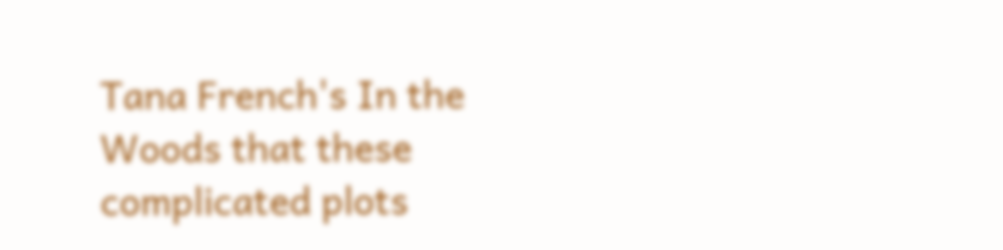Tana French's In the Woods that these complicated plots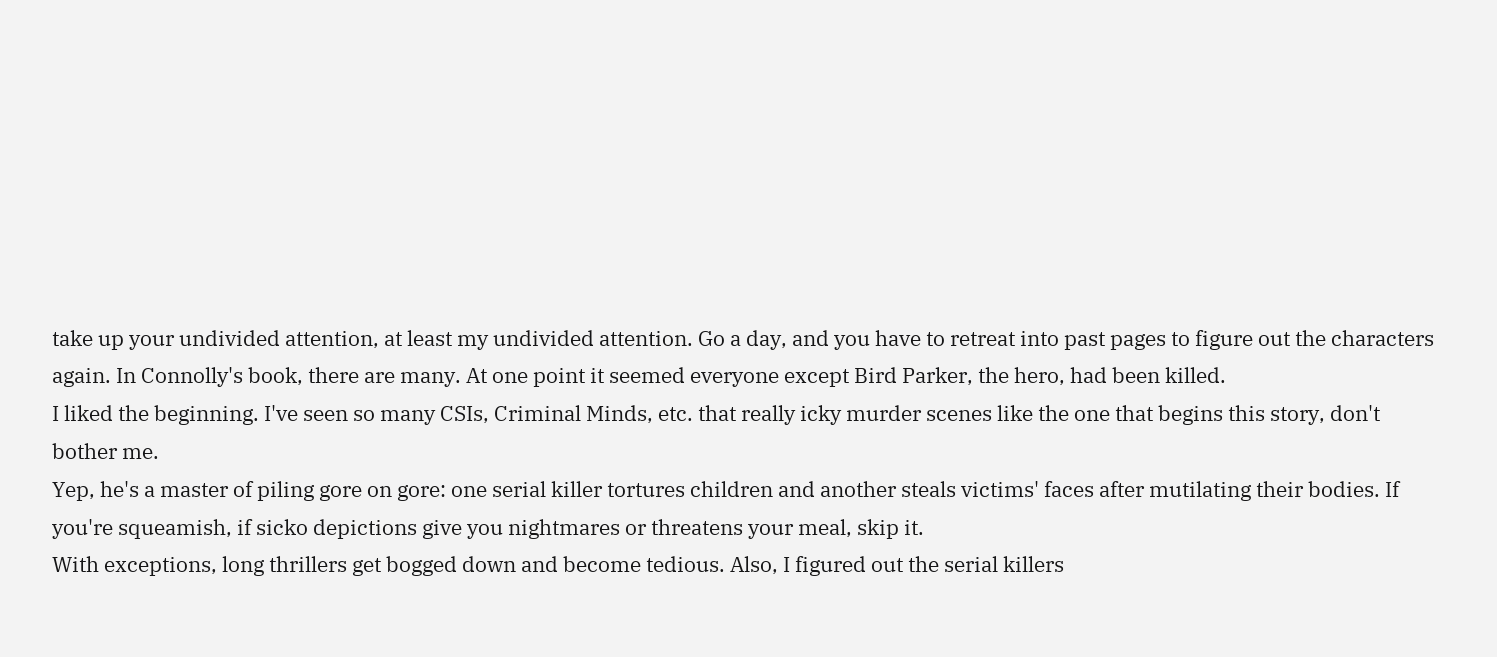take up your undivided attention, at least my undivided attention. Go a day, and you have to retreat into past pages to figure out the characters again. In Connolly's book, there are many. At one point it seemed everyone except Bird Parker, the hero, had been killed.
I liked the beginning. I've seen so many CSIs, Criminal Minds, etc. that really icky murder scenes like the one that begins this story, don't bother me.
Yep, he's a master of piling gore on gore: one serial killer tortures children and another steals victims' faces after mutilating their bodies. If you're squeamish, if sicko depictions give you nightmares or threatens your meal, skip it.
With exceptions, long thrillers get bogged down and become tedious. Also, I figured out the serial killers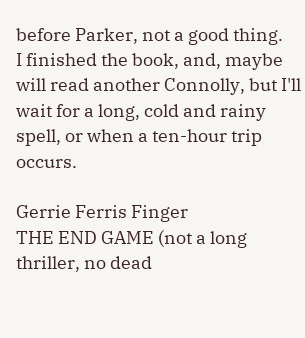before Parker, not a good thing.
I finished the book, and, maybe will read another Connolly, but I'll wait for a long, cold and rainy spell, or when a ten-hour trip occurs.

Gerrie Ferris Finger
THE END GAME (not a long thriller, no dead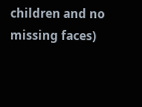children and no missing faces)